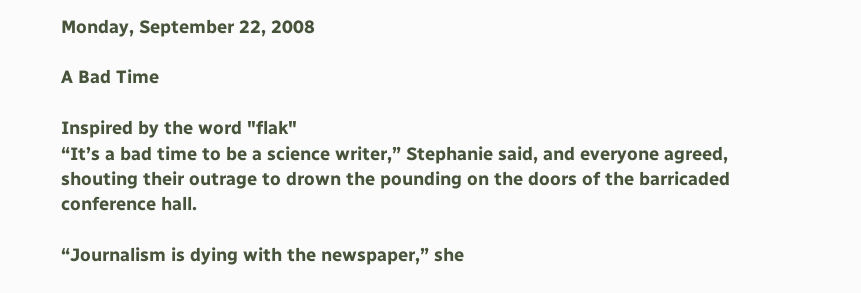Monday, September 22, 2008

A Bad Time

Inspired by the word "flak"
“It’s a bad time to be a science writer,” Stephanie said, and everyone agreed, shouting their outrage to drown the pounding on the doors of the barricaded conference hall.

“Journalism is dying with the newspaper,” she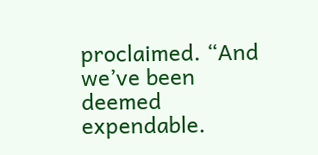proclaimed. “And we’ve been deemed expendable.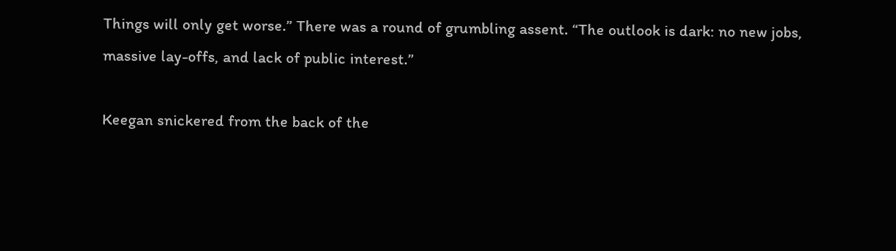Things will only get worse.” There was a round of grumbling assent. “The outlook is dark: no new jobs, massive lay-offs, and lack of public interest.”

Keegan snickered from the back of the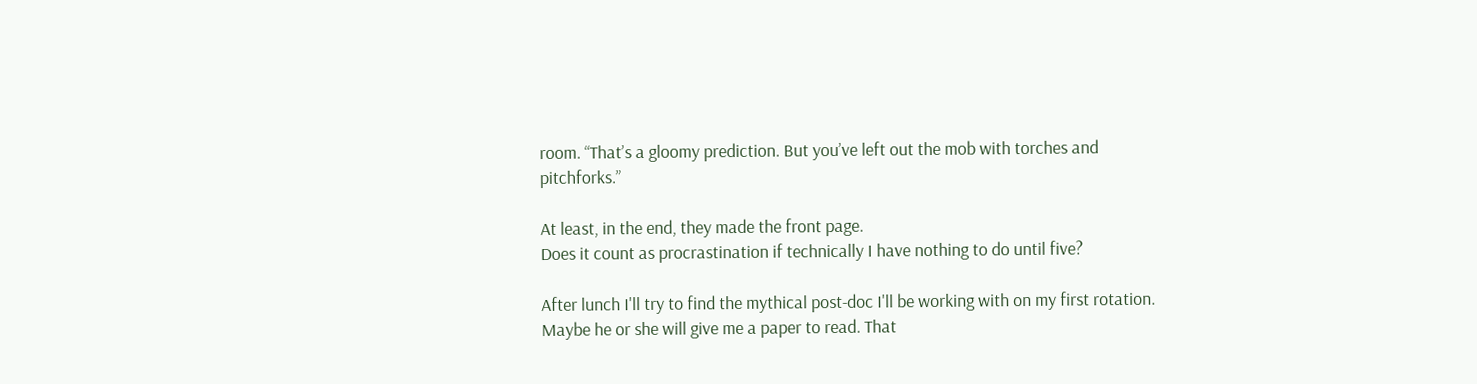room. “That’s a gloomy prediction. But you’ve left out the mob with torches and pitchforks.”

At least, in the end, they made the front page.
Does it count as procrastination if technically I have nothing to do until five?

After lunch I'll try to find the mythical post-doc I'll be working with on my first rotation. Maybe he or she will give me a paper to read. That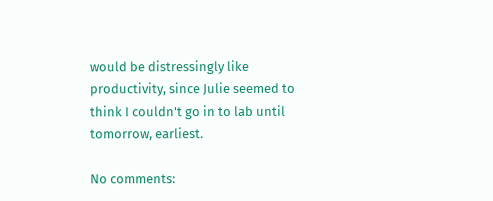would be distressingly like productivity, since Julie seemed to think I couldn't go in to lab until tomorrow, earliest.

No comments: